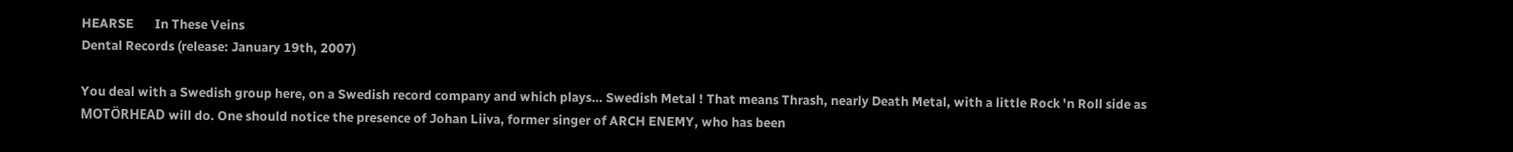HEARSE       In These Veins
Dental Records (release: January 19th, 2007)

You deal with a Swedish group here, on a Swedish record company and which plays… Swedish Metal ! That means Thrash, nearly Death Metal, with a little Rock 'n Roll side as MOTÖRHEAD will do. One should notice the presence of Johan Liiva, former singer of ARCH ENEMY, who has been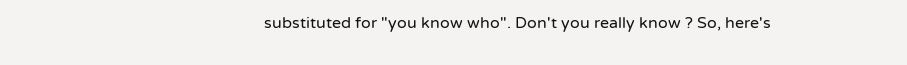substituted for "you know who". Don't you really know ? So, here's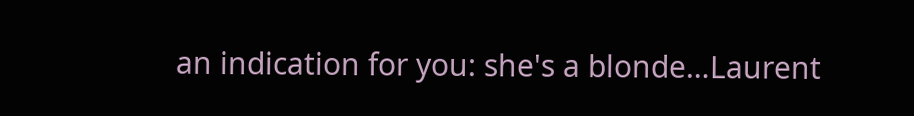an indication for you: she's a blonde…Laurent